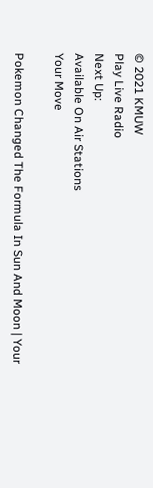© 2021 KMUW
Play Live Radio
Next Up:
Available On Air Stations
Your Move

Pokemon Changed The Formula In Sun And Moon | Your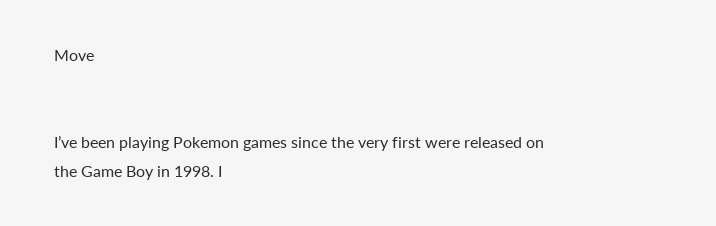Move


I’ve been playing Pokemon games since the very first were released on the Game Boy in 1998. I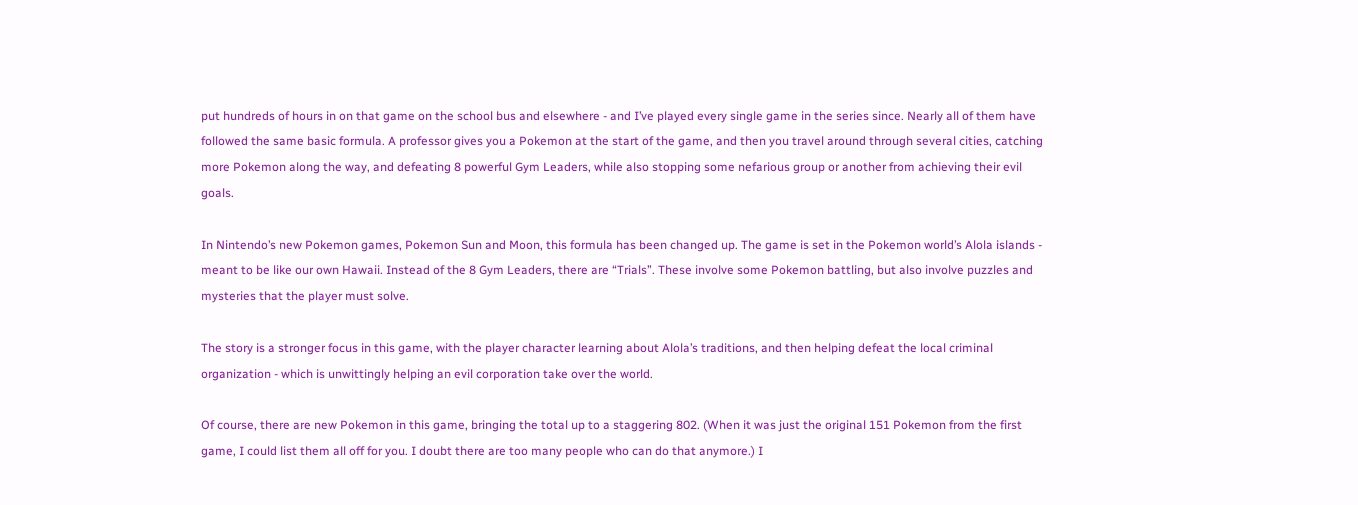put hundreds of hours in on that game on the school bus and elsewhere - and I’ve played every single game in the series since. Nearly all of them have followed the same basic formula. A professor gives you a Pokemon at the start of the game, and then you travel around through several cities, catching more Pokemon along the way, and defeating 8 powerful Gym Leaders, while also stopping some nefarious group or another from achieving their evil goals.

In Nintendo’s new Pokemon games, Pokemon Sun and Moon, this formula has been changed up. The game is set in the Pokemon world’s Alola islands - meant to be like our own Hawaii. Instead of the 8 Gym Leaders, there are “Trials”. These involve some Pokemon battling, but also involve puzzles and mysteries that the player must solve.

The story is a stronger focus in this game, with the player character learning about Alola’s traditions, and then helping defeat the local criminal organization - which is unwittingly helping an evil corporation take over the world.

Of course, there are new Pokemon in this game, bringing the total up to a staggering 802. (When it was just the original 151 Pokemon from the first game, I could list them all off for you. I doubt there are too many people who can do that anymore.) I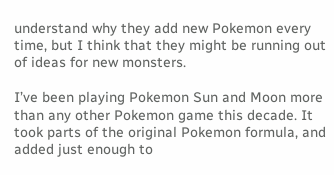understand why they add new Pokemon every time, but I think that they might be running out of ideas for new monsters.

I’ve been playing Pokemon Sun and Moon more than any other Pokemon game this decade. It took parts of the original Pokemon formula, and added just enough to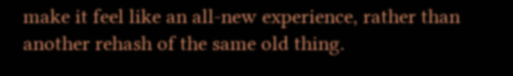make it feel like an all-new experience, rather than another rehash of the same old thing.